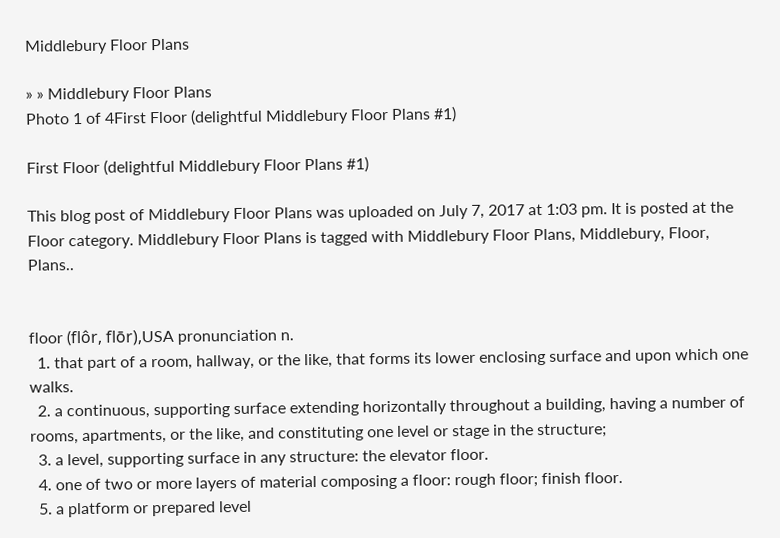Middlebury Floor Plans

» » Middlebury Floor Plans
Photo 1 of 4First Floor (delightful Middlebury Floor Plans #1)

First Floor (delightful Middlebury Floor Plans #1)

This blog post of Middlebury Floor Plans was uploaded on July 7, 2017 at 1:03 pm. It is posted at the Floor category. Middlebury Floor Plans is tagged with Middlebury Floor Plans, Middlebury, Floor, Plans..


floor (flôr, flōr),USA pronunciation n.
  1. that part of a room, hallway, or the like, that forms its lower enclosing surface and upon which one walks.
  2. a continuous, supporting surface extending horizontally throughout a building, having a number of rooms, apartments, or the like, and constituting one level or stage in the structure;
  3. a level, supporting surface in any structure: the elevator floor.
  4. one of two or more layers of material composing a floor: rough floor; finish floor.
  5. a platform or prepared level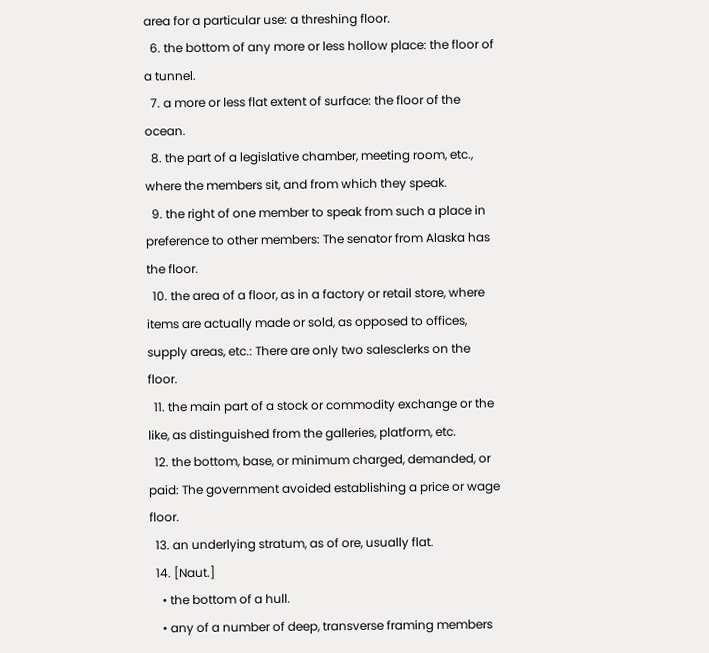area for a particular use: a threshing floor.
  6. the bottom of any more or less hollow place: the floor of a tunnel.
  7. a more or less flat extent of surface: the floor of the ocean.
  8. the part of a legislative chamber, meeting room, etc., where the members sit, and from which they speak.
  9. the right of one member to speak from such a place in preference to other members: The senator from Alaska has the floor.
  10. the area of a floor, as in a factory or retail store, where items are actually made or sold, as opposed to offices, supply areas, etc.: There are only two salesclerks on the floor.
  11. the main part of a stock or commodity exchange or the like, as distinguished from the galleries, platform, etc.
  12. the bottom, base, or minimum charged, demanded, or paid: The government avoided establishing a price or wage floor.
  13. an underlying stratum, as of ore, usually flat.
  14. [Naut.]
    • the bottom of a hull.
    • any of a number of deep, transverse framing members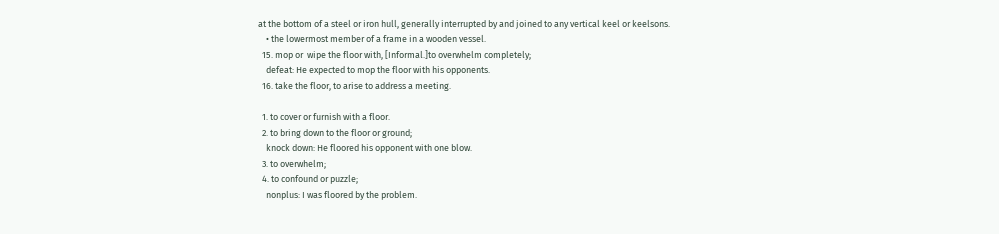at the bottom of a steel or iron hull, generally interrupted by and joined to any vertical keel or keelsons.
    • the lowermost member of a frame in a wooden vessel.
  15. mop or  wipe the floor with, [Informal.]to overwhelm completely;
    defeat: He expected to mop the floor with his opponents.
  16. take the floor, to arise to address a meeting.

  1. to cover or furnish with a floor.
  2. to bring down to the floor or ground;
    knock down: He floored his opponent with one blow.
  3. to overwhelm;
  4. to confound or puzzle;
    nonplus: I was floored by the problem.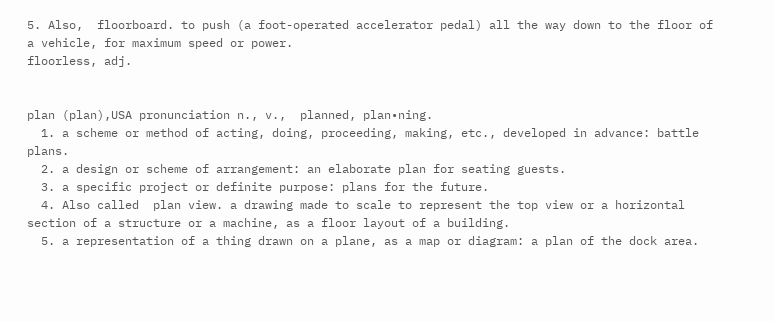5. Also,  floorboard. to push (a foot-operated accelerator pedal) all the way down to the floor of a vehicle, for maximum speed or power.
floorless, adj.


plan (plan),USA pronunciation n., v.,  planned, plan•ning.
  1. a scheme or method of acting, doing, proceeding, making, etc., developed in advance: battle plans.
  2. a design or scheme of arrangement: an elaborate plan for seating guests.
  3. a specific project or definite purpose: plans for the future.
  4. Also called  plan view. a drawing made to scale to represent the top view or a horizontal section of a structure or a machine, as a floor layout of a building.
  5. a representation of a thing drawn on a plane, as a map or diagram: a plan of the dock area.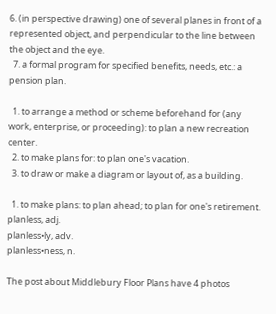6. (in perspective drawing) one of several planes in front of a represented object, and perpendicular to the line between the object and the eye.
  7. a formal program for specified benefits, needs, etc.: a pension plan.

  1. to arrange a method or scheme beforehand for (any work, enterprise, or proceeding): to plan a new recreation center.
  2. to make plans for: to plan one's vacation.
  3. to draw or make a diagram or layout of, as a building.

  1. to make plans: to plan ahead; to plan for one's retirement.
planless, adj.
planless•ly, adv.
planless•ness, n.

The post about Middlebury Floor Plans have 4 photos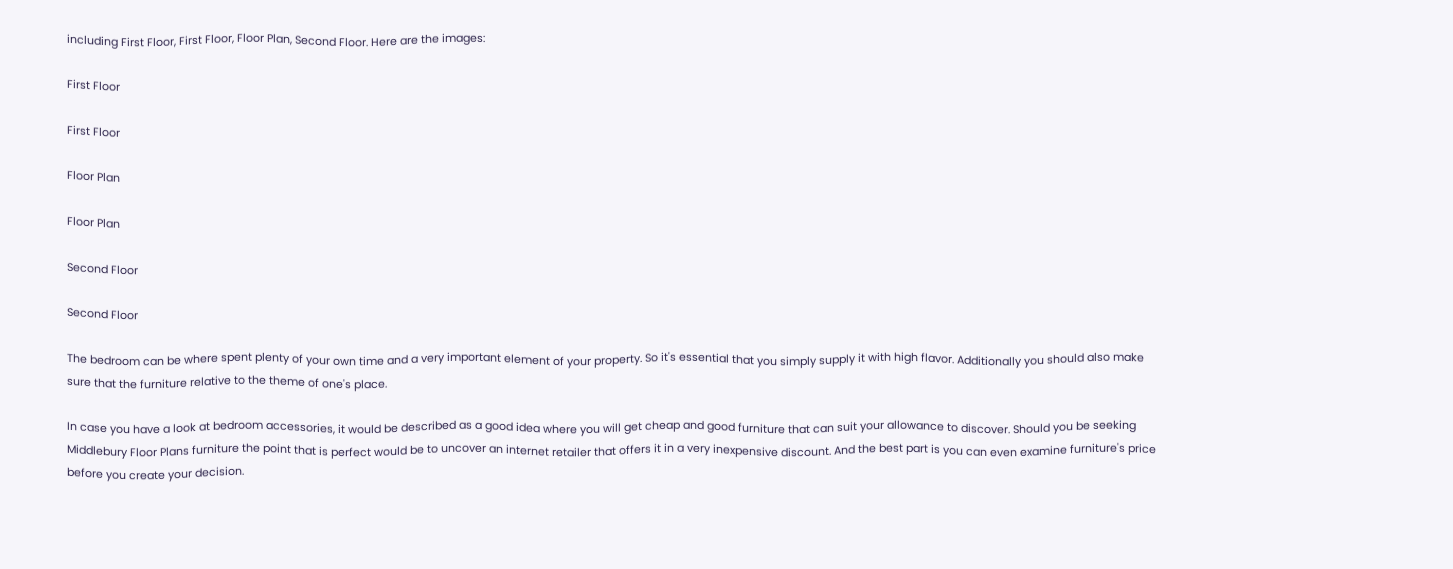including First Floor, First Floor, Floor Plan, Second Floor. Here are the images:

First Floor

First Floor

Floor Plan

Floor Plan

Second Floor

Second Floor

The bedroom can be where spent plenty of your own time and a very important element of your property. So it's essential that you simply supply it with high flavor. Additionally you should also make sure that the furniture relative to the theme of one's place.

In case you have a look at bedroom accessories, it would be described as a good idea where you will get cheap and good furniture that can suit your allowance to discover. Should you be seeking Middlebury Floor Plans furniture the point that is perfect would be to uncover an internet retailer that offers it in a very inexpensive discount. And the best part is you can even examine furniture's price before you create your decision.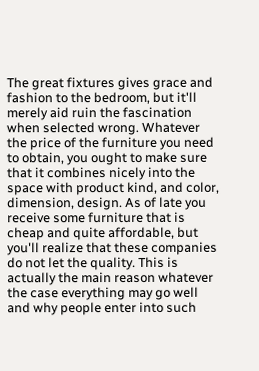The great fixtures gives grace and fashion to the bedroom, but it'll merely aid ruin the fascination when selected wrong. Whatever the price of the furniture you need to obtain, you ought to make sure that it combines nicely into the space with product kind, and color, dimension, design. As of late you receive some furniture that is cheap and quite affordable, but you'll realize that these companies do not let the quality. This is actually the main reason whatever the case everything may go well and why people enter into such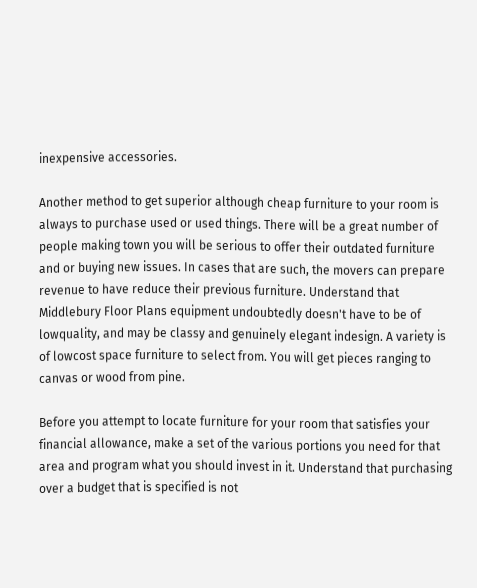inexpensive accessories.

Another method to get superior although cheap furniture to your room is always to purchase used or used things. There will be a great number of people making town you will be serious to offer their outdated furniture and or buying new issues. In cases that are such, the movers can prepare revenue to have reduce their previous furniture. Understand that Middlebury Floor Plans equipment undoubtedly doesn't have to be of lowquality, and may be classy and genuinely elegant indesign. A variety is of lowcost space furniture to select from. You will get pieces ranging to canvas or wood from pine.

Before you attempt to locate furniture for your room that satisfies your financial allowance, make a set of the various portions you need for that area and program what you should invest in it. Understand that purchasing over a budget that is specified is not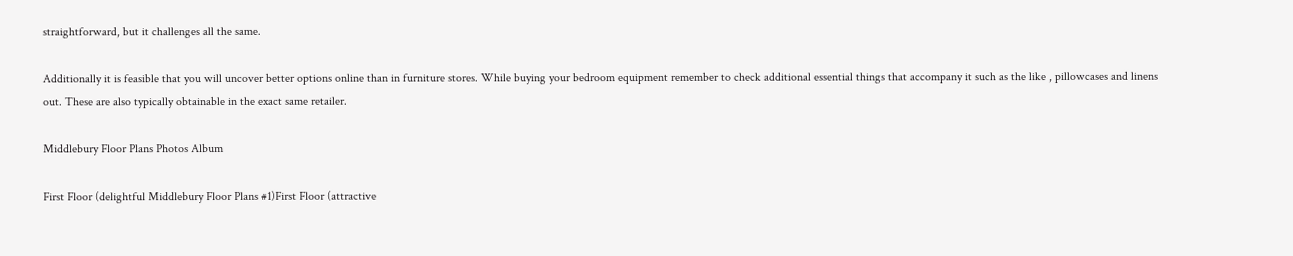straightforward, but it challenges all the same.

Additionally it is feasible that you will uncover better options online than in furniture stores. While buying your bedroom equipment remember to check additional essential things that accompany it such as the like , pillowcases and linens out. These are also typically obtainable in the exact same retailer.

Middlebury Floor Plans Photos Album

First Floor (delightful Middlebury Floor Plans #1)First Floor (attractive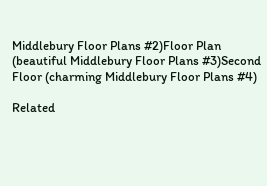Middlebury Floor Plans #2)Floor Plan (beautiful Middlebury Floor Plans #3)Second Floor (charming Middlebury Floor Plans #4)

Related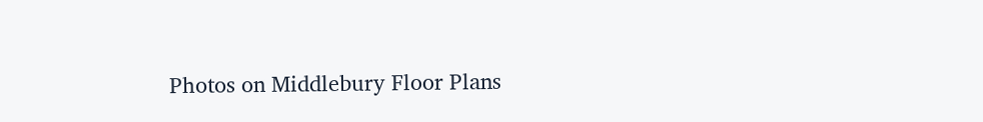Photos on Middlebury Floor Plans